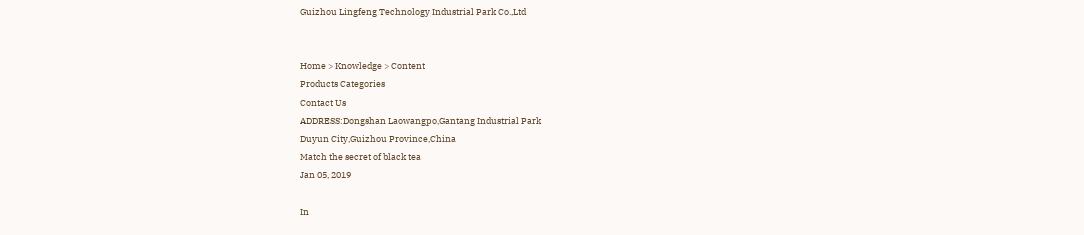Guizhou Lingfeng Technology Industrial Park Co.,Ltd


Home > Knowledge > Content
Products Categories
Contact Us
ADDRESS:Dongshan Laowangpo,Gantang Industrial Park
Duyun City,Guizhou Province,China
Match the secret of black tea
Jan 05, 2019

In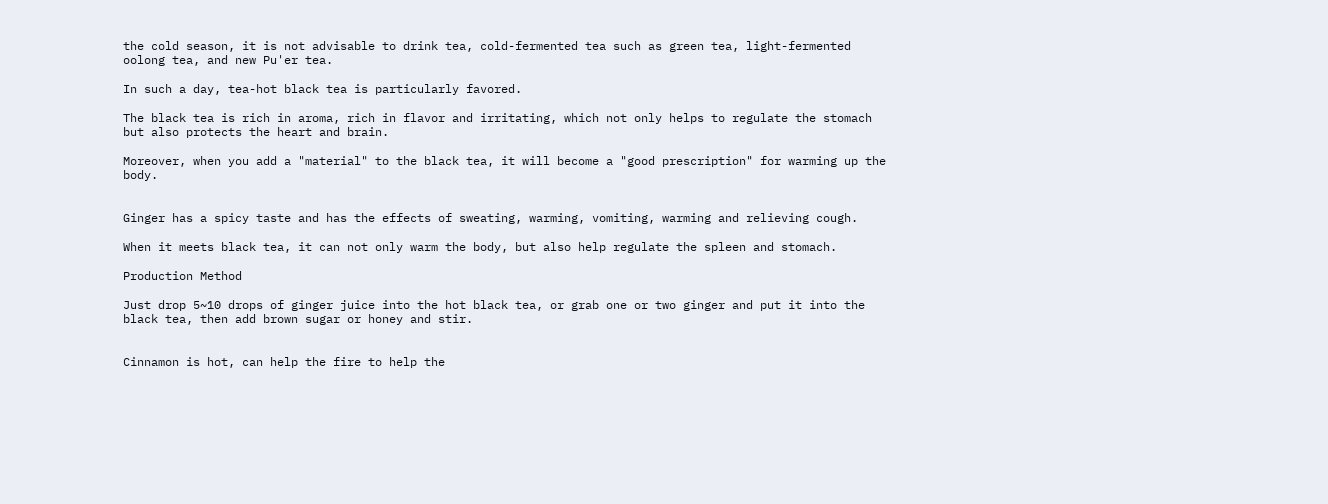the cold season, it is not advisable to drink tea, cold-fermented tea such as green tea, light-fermented oolong tea, and new Pu'er tea.

In such a day, tea-hot black tea is particularly favored.

The black tea is rich in aroma, rich in flavor and irritating, which not only helps to regulate the stomach but also protects the heart and brain.

Moreover, when you add a "material" to the black tea, it will become a "good prescription" for warming up the body.


Ginger has a spicy taste and has the effects of sweating, warming, vomiting, warming and relieving cough.

When it meets black tea, it can not only warm the body, but also help regulate the spleen and stomach.

Production Method

Just drop 5~10 drops of ginger juice into the hot black tea, or grab one or two ginger and put it into the black tea, then add brown sugar or honey and stir.


Cinnamon is hot, can help the fire to help the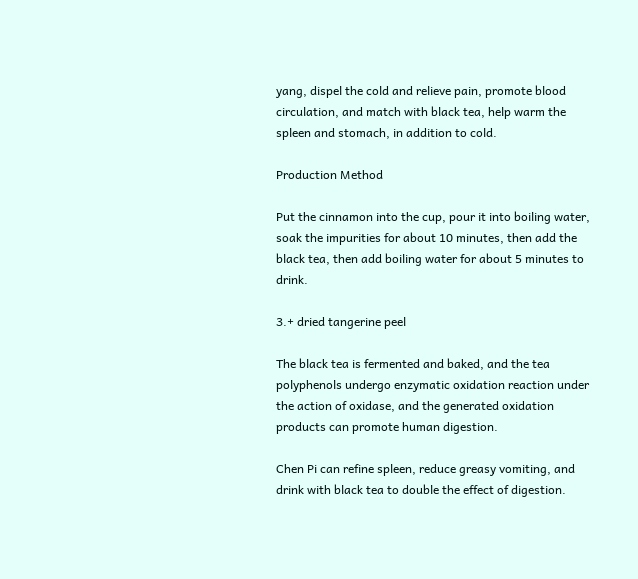yang, dispel the cold and relieve pain, promote blood circulation, and match with black tea, help warm the spleen and stomach, in addition to cold.

Production Method

Put the cinnamon into the cup, pour it into boiling water, soak the impurities for about 10 minutes, then add the black tea, then add boiling water for about 5 minutes to drink.

3.+ dried tangerine peel

The black tea is fermented and baked, and the tea polyphenols undergo enzymatic oxidation reaction under the action of oxidase, and the generated oxidation products can promote human digestion.

Chen Pi can refine spleen, reduce greasy vomiting, and drink with black tea to double the effect of digestion.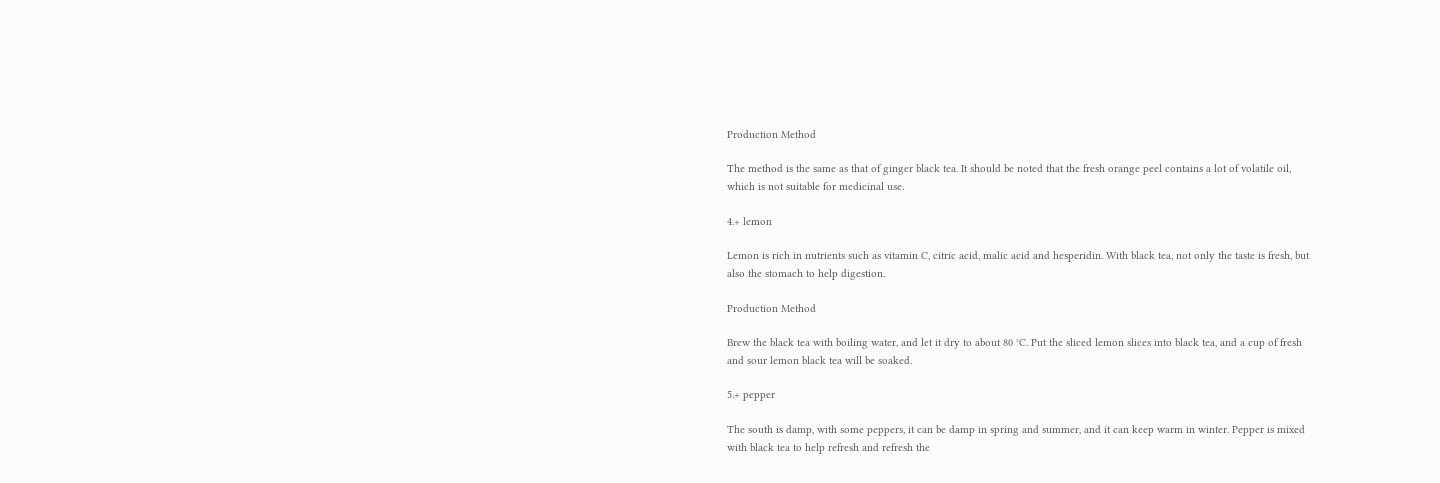Production Method

The method is the same as that of ginger black tea. It should be noted that the fresh orange peel contains a lot of volatile oil, which is not suitable for medicinal use.

4.+ lemon

Lemon is rich in nutrients such as vitamin C, citric acid, malic acid and hesperidin. With black tea, not only the taste is fresh, but also the stomach to help digestion.

Production Method

Brew the black tea with boiling water, and let it dry to about 80 °C. Put the sliced lemon slices into black tea, and a cup of fresh and sour lemon black tea will be soaked.

5.+ pepper

The south is damp, with some peppers, it can be damp in spring and summer, and it can keep warm in winter. Pepper is mixed with black tea to help refresh and refresh the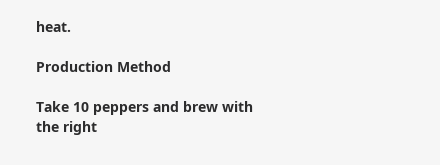heat.

Production Method

Take 10 peppers and brew with the right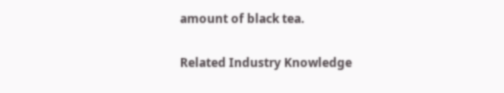amount of black tea.

Related Industry Knowledge